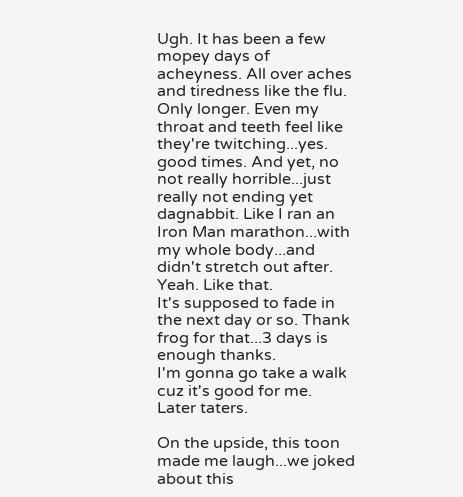Ugh. It has been a few mopey days of acheyness. All over aches and tiredness like the flu. Only longer. Even my throat and teeth feel like they're twitching...yes. good times. And yet, no not really horrible...just really not ending yet dagnabbit. Like I ran an Iron Man marathon...with my whole body...and didn't stretch out after.
Yeah. Like that.
It's supposed to fade in the next day or so. Thank frog for that...3 days is enough thanks.
I'm gonna go take a walk cuz it's good for me.
Later taters.

On the upside, this toon made me laugh...we joked about this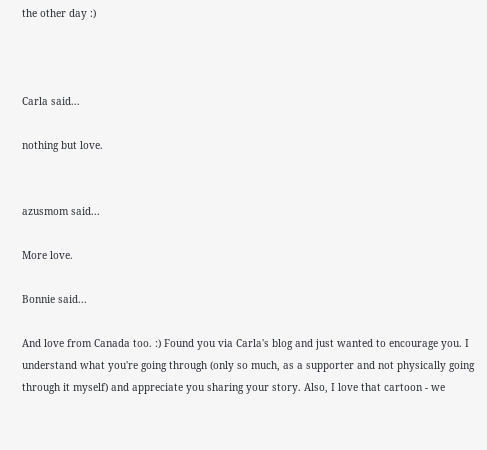the other day :)



Carla said...

nothing but love.


azusmom said...

More love.

Bonnie said...

And love from Canada too. :) Found you via Carla's blog and just wanted to encourage you. I understand what you're going through (only so much, as a supporter and not physically going through it myself) and appreciate you sharing your story. Also, I love that cartoon - we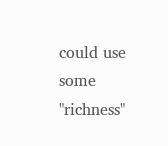could use some "richness"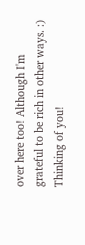over here too! Although I'm grateful to be rich in other ways. :) Thinking of you!